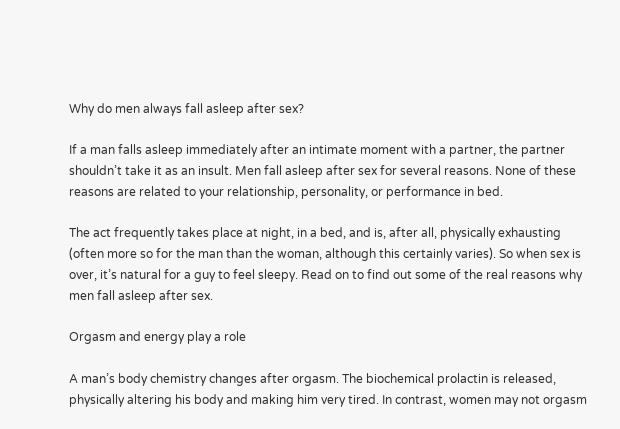Why do men always fall asleep after sex?

If a man falls asleep immediately after an intimate moment with a partner, the partner shouldn’t take it as an insult. Men fall asleep after sex for several reasons. None of these reasons are related to your relationship, personality, or performance in bed.

The act frequently takes place at night, in a bed, and is, after all, physically exhausting (often more so for the man than the woman, although this certainly varies). So when sex is over, it’s natural for a guy to feel sleepy. Read on to find out some of the real reasons why men fall asleep after sex.

Orgasm and energy play a role

A man’s body chemistry changes after orgasm. The biochemical prolactin is released, physically altering his body and making him very tired. In contrast, women may not orgasm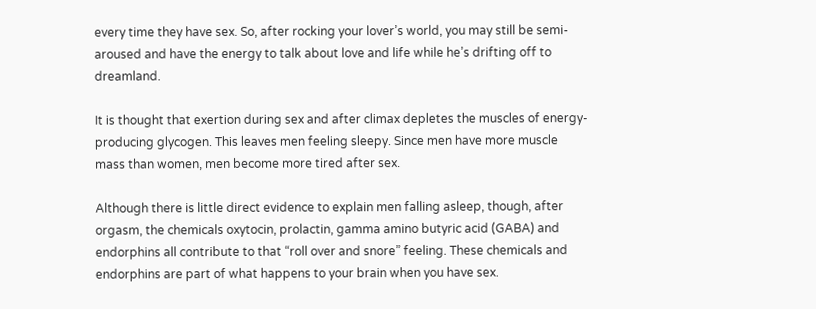every time they have sex. So, after rocking your lover’s world, you may still be semi-aroused and have the energy to talk about love and life while he’s drifting off to dreamland.

It is thought that exertion during sex and after climax depletes the muscles of energy-producing glycogen. This leaves men feeling sleepy. Since men have more muscle mass than women, men become more tired after sex.

Although there is little direct evidence to explain men falling asleep, though, after orgasm, the chemicals oxytocin, prolactin, gamma amino butyric acid (GABA) and endorphins all contribute to that “roll over and snore” feeling. These chemicals and endorphins are part of what happens to your brain when you have sex.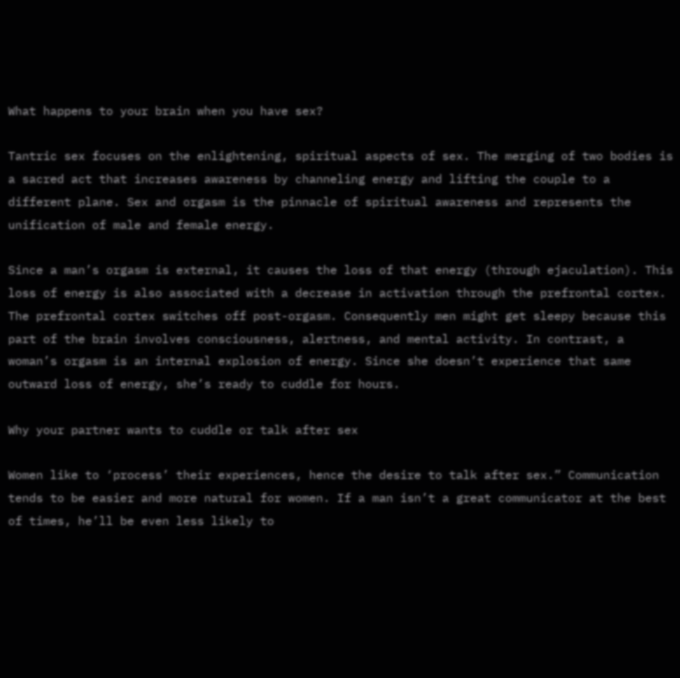What happens to your brain when you have sex?

Tantric sex focuses on the enlightening, spiritual aspects of sex. The merging of two bodies is a sacred act that increases awareness by channeling energy and lifting the couple to a different plane. Sex and orgasm is the pinnacle of spiritual awareness and represents the unification of male and female energy.

Since a man’s orgasm is external, it causes the loss of that energy (through ejaculation). This loss of energy is also associated with a decrease in activation through the prefrontal cortex. The prefrontal cortex switches off post-orgasm. Consequently men might get sleepy because this part of the brain involves consciousness, alertness, and mental activity. In contrast, a woman’s orgasm is an internal explosion of energy. Since she doesn’t experience that same outward loss of energy, she’s ready to cuddle for hours.

Why your partner wants to cuddle or talk after sex

Women like to ‘process’ their experiences, hence the desire to talk after sex.” Communication tends to be easier and more natural for women. If a man isn’t a great communicator at the best of times, he’ll be even less likely to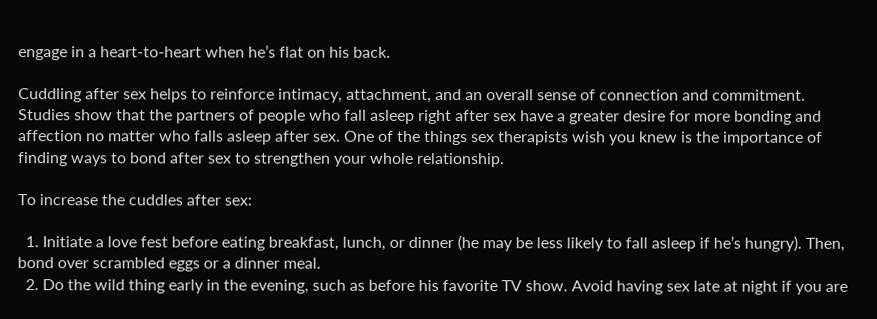engage in a heart-to-heart when he’s flat on his back.

Cuddling after sex helps to reinforce intimacy, attachment, and an overall sense of connection and commitment. Studies show that the partners of people who fall asleep right after sex have a greater desire for more bonding and affection no matter who falls asleep after sex. One of the things sex therapists wish you knew is the importance of finding ways to bond after sex to strengthen your whole relationship.

To increase the cuddles after sex:

  1. Initiate a love fest before eating breakfast, lunch, or dinner (he may be less likely to fall asleep if he’s hungry). Then, bond over scrambled eggs or a dinner meal.
  2. Do the wild thing early in the evening, such as before his favorite TV show. Avoid having sex late at night if you are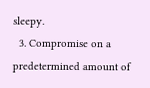sleepy.
  3. Compromise on a predetermined amount of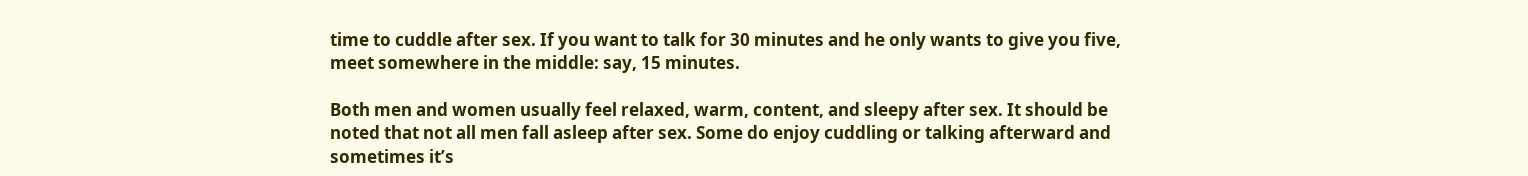time to cuddle after sex. If you want to talk for 30 minutes and he only wants to give you five, meet somewhere in the middle: say, 15 minutes.

Both men and women usually feel relaxed, warm, content, and sleepy after sex. It should be noted that not all men fall asleep after sex. Some do enjoy cuddling or talking afterward and sometimes it’s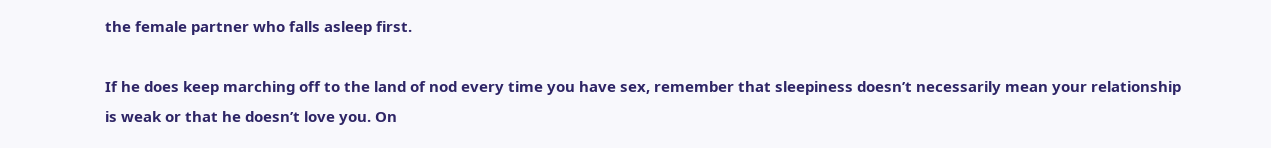the female partner who falls asleep first.

If he does keep marching off to the land of nod every time you have sex, remember that sleepiness doesn’t necessarily mean your relationship is weak or that he doesn’t love you. On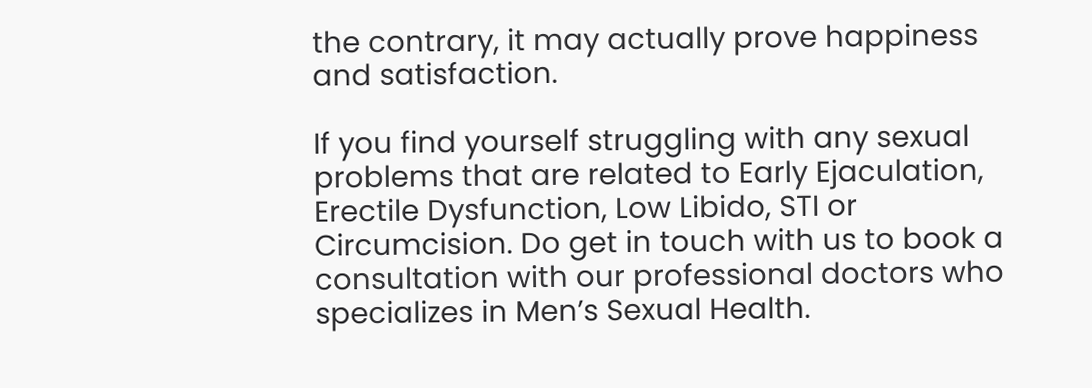the contrary, it may actually prove happiness and satisfaction.

If you find yourself struggling with any sexual problems that are related to Early Ejaculation, Erectile Dysfunction, Low Libido, STI or Circumcision. Do get in touch with us to book a consultation with our professional doctors who specializes in Men’s Sexual Health.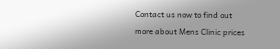Contact us now to find out more about Mens Clinic prices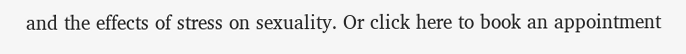and the effects of stress on sexuality. Or click here to book an appointment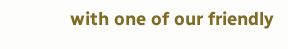with one of our friendly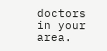doctors in your area.